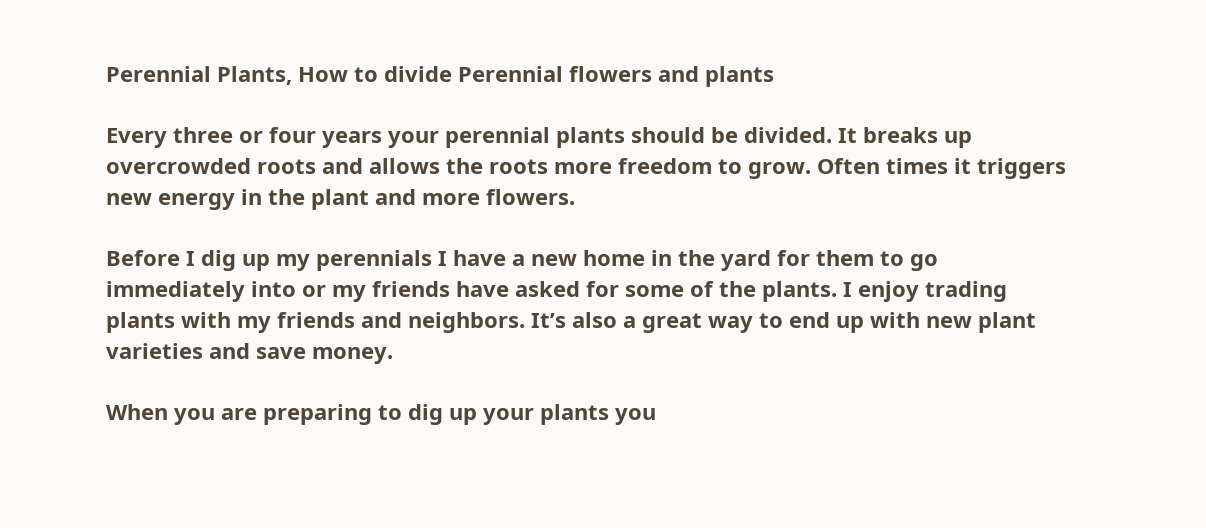Perennial Plants, How to divide Perennial flowers and plants

Every three or four years your perennial plants should be divided. It breaks up overcrowded roots and allows the roots more freedom to grow. Often times it triggers new energy in the plant and more flowers.

Before I dig up my perennials I have a new home in the yard for them to go immediately into or my friends have asked for some of the plants. I enjoy trading plants with my friends and neighbors. It’s also a great way to end up with new plant varieties and save money.

When you are preparing to dig up your plants you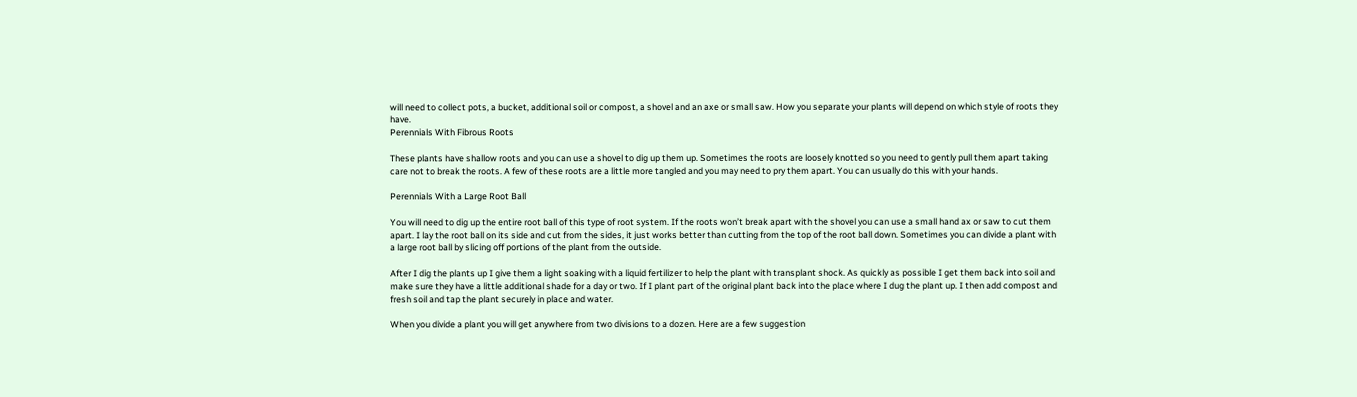will need to collect pots, a bucket, additional soil or compost, a shovel and an axe or small saw. How you separate your plants will depend on which style of roots they have.
Perennials With Fibrous Roots

These plants have shallow roots and you can use a shovel to dig up them up. Sometimes the roots are loosely knotted so you need to gently pull them apart taking care not to break the roots. A few of these roots are a little more tangled and you may need to pry them apart. You can usually do this with your hands.

Perennials With a Large Root Ball

You will need to dig up the entire root ball of this type of root system. If the roots won’t break apart with the shovel you can use a small hand ax or saw to cut them apart. I lay the root ball on its side and cut from the sides, it just works better than cutting from the top of the root ball down. Sometimes you can divide a plant with a large root ball by slicing off portions of the plant from the outside.

After I dig the plants up I give them a light soaking with a liquid fertilizer to help the plant with transplant shock. As quickly as possible I get them back into soil and make sure they have a little additional shade for a day or two. If I plant part of the original plant back into the place where I dug the plant up. I then add compost and fresh soil and tap the plant securely in place and water.

When you divide a plant you will get anywhere from two divisions to a dozen. Here are a few suggestion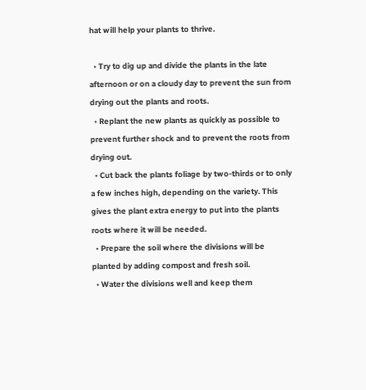hat will help your plants to thrive.

  • Try to dig up and divide the plants in the late afternoon or on a cloudy day to prevent the sun from drying out the plants and roots.
  • Replant the new plants as quickly as possible to prevent further shock and to prevent the roots from drying out.
  • Cut back the plants foliage by two-thirds or to only a few inches high, depending on the variety. This gives the plant extra energy to put into the plants roots where it will be needed.
  • Prepare the soil where the divisions will be planted by adding compost and fresh soil.
  • Water the divisions well and keep them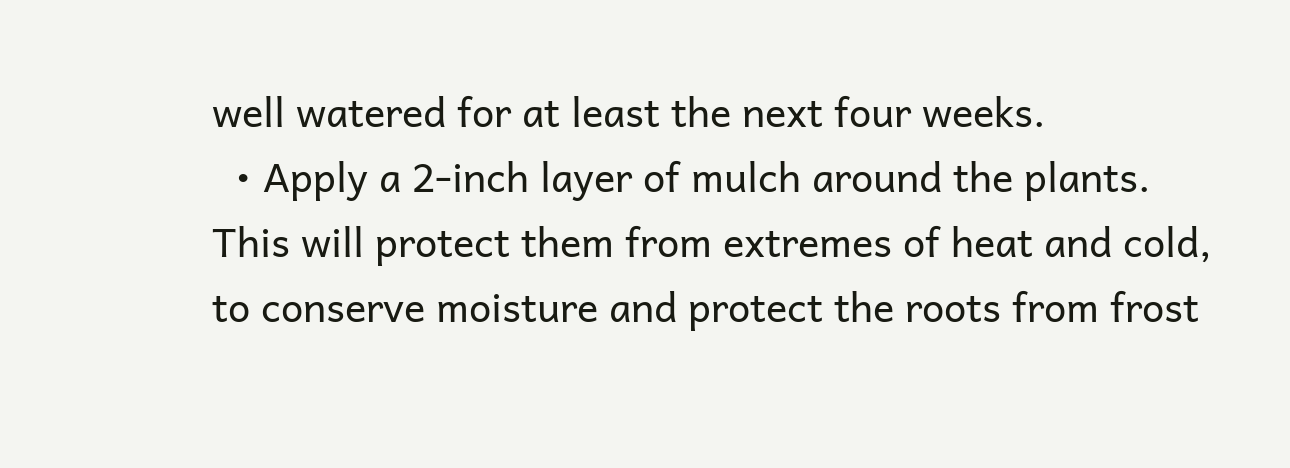well watered for at least the next four weeks.
  • Apply a 2-inch layer of mulch around the plants. This will protect them from extremes of heat and cold, to conserve moisture and protect the roots from frost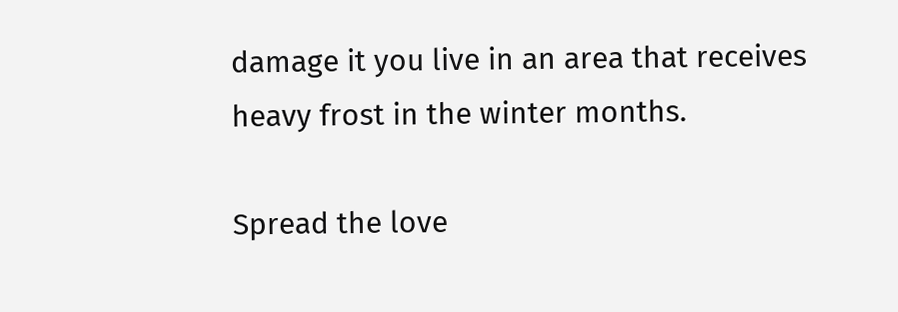damage it you live in an area that receives heavy frost in the winter months.

Spread the love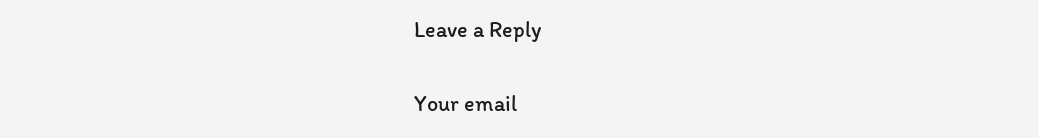Leave a Reply

Your email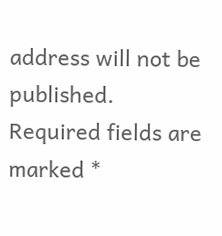address will not be published. Required fields are marked *